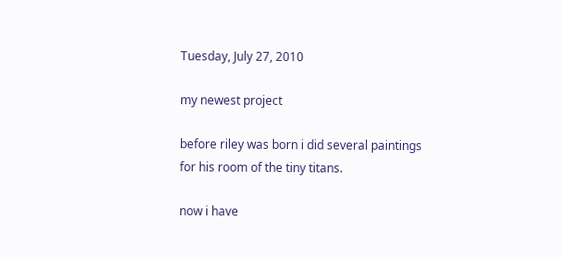Tuesday, July 27, 2010

my newest project

before riley was born i did several paintings for his room of the tiny titans.

now i have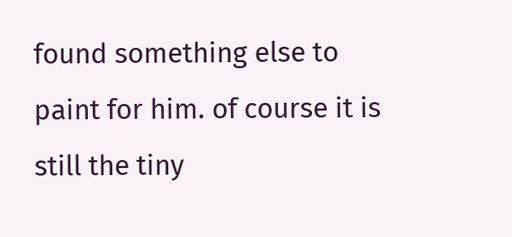found something else to paint for him. of course it is still the tiny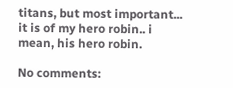titans, but most important... it is of my hero robin.. i mean, his hero robin.

No comments: